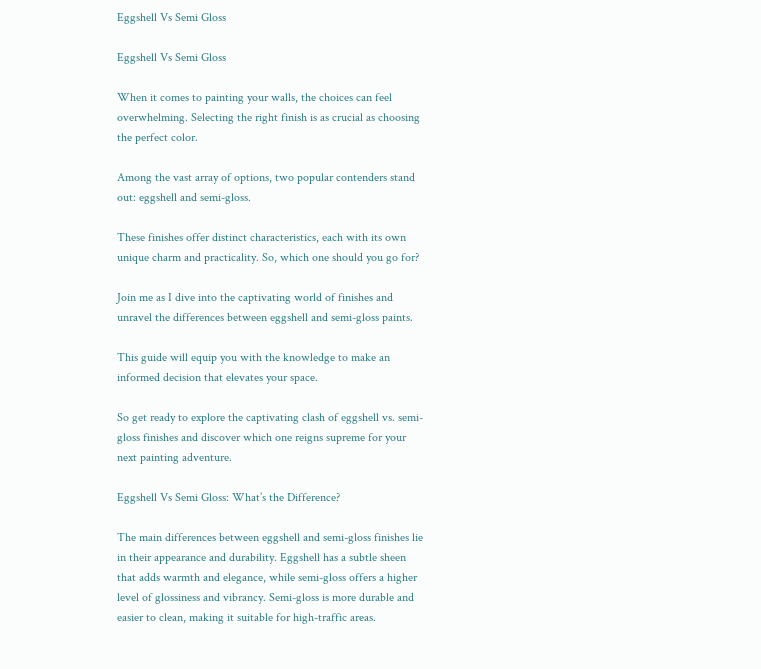Eggshell Vs Semi Gloss

Eggshell Vs Semi Gloss

When it comes to painting your walls, the choices can feel overwhelming. Selecting the right finish is as crucial as choosing the perfect color.

Among the vast array of options, two popular contenders stand out: eggshell and semi-gloss.

These finishes offer distinct characteristics, each with its own unique charm and practicality. So, which one should you go for?

Join me as I dive into the captivating world of finishes and unravel the differences between eggshell and semi-gloss paints.

This guide will equip you with the knowledge to make an informed decision that elevates your space.

So get ready to explore the captivating clash of eggshell vs. semi-gloss finishes and discover which one reigns supreme for your next painting adventure.

Eggshell Vs Semi Gloss: What’s the Difference?

The main differences between eggshell and semi-gloss finishes lie in their appearance and durability. Eggshell has a subtle sheen that adds warmth and elegance, while semi-gloss offers a higher level of glossiness and vibrancy. Semi-gloss is more durable and easier to clean, making it suitable for high-traffic areas.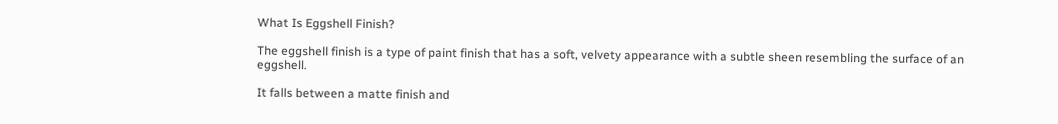What Is Eggshell Finish?

The eggshell finish is a type of paint finish that has a soft, velvety appearance with a subtle sheen resembling the surface of an eggshell.

It falls between a matte finish and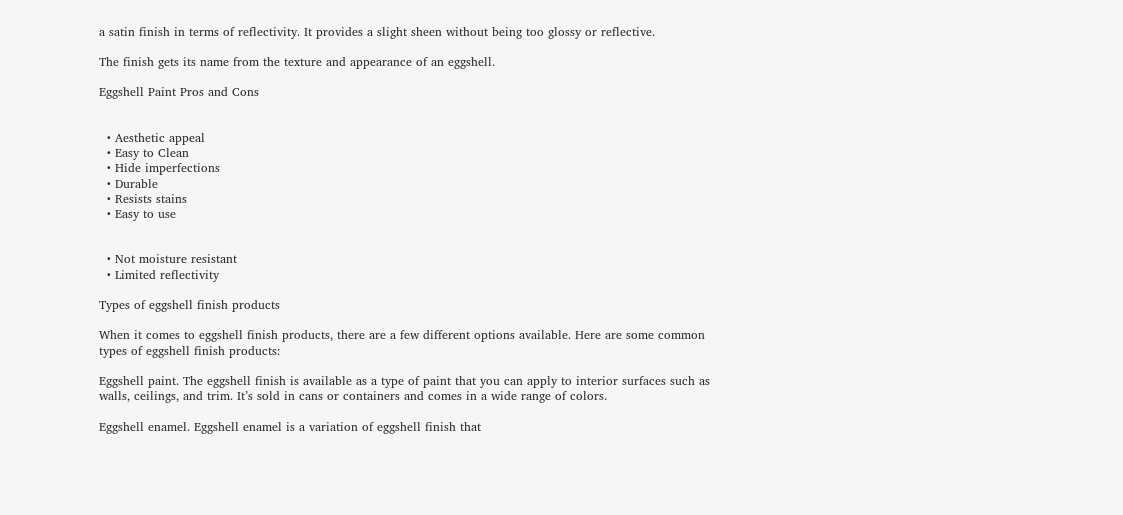a satin finish in terms of reflectivity. It provides a slight sheen without being too glossy or reflective.

The finish gets its name from the texture and appearance of an eggshell.

Eggshell Paint Pros and Cons


  • Aesthetic appeal
  • Easy to Clean
  • Hide imperfections
  • Durable
  • Resists stains
  • Easy to use


  • Not moisture resistant
  • Limited reflectivity

Types of eggshell finish products

When it comes to eggshell finish products, there are a few different options available. Here are some common types of eggshell finish products:

Eggshell paint. The eggshell finish is available as a type of paint that you can apply to interior surfaces such as walls, ceilings, and trim. It’s sold in cans or containers and comes in a wide range of colors.

Eggshell enamel. Eggshell enamel is a variation of eggshell finish that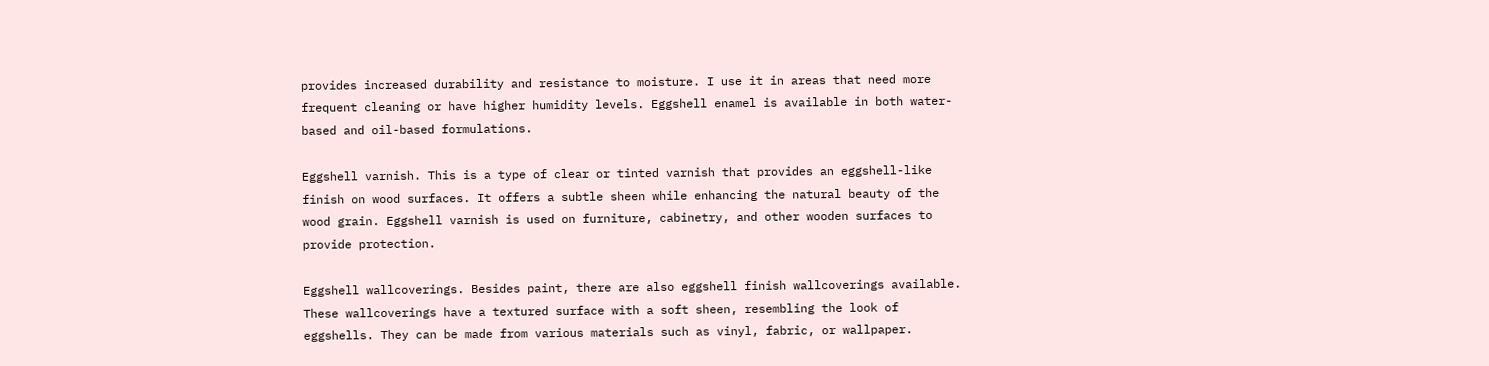provides increased durability and resistance to moisture. I use it in areas that need more frequent cleaning or have higher humidity levels. Eggshell enamel is available in both water-based and oil-based formulations.

Eggshell varnish. This is a type of clear or tinted varnish that provides an eggshell-like finish on wood surfaces. It offers a subtle sheen while enhancing the natural beauty of the wood grain. Eggshell varnish is used on furniture, cabinetry, and other wooden surfaces to provide protection.

Eggshell wallcoverings. Besides paint, there are also eggshell finish wallcoverings available. These wallcoverings have a textured surface with a soft sheen, resembling the look of eggshells. They can be made from various materials such as vinyl, fabric, or wallpaper.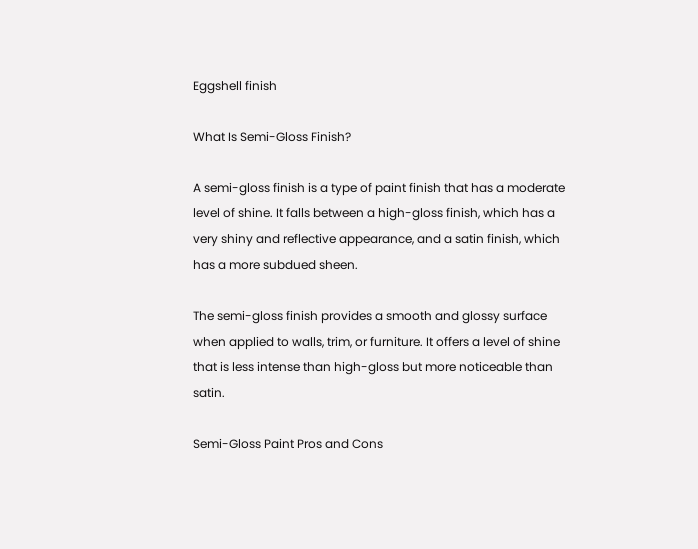Eggshell finish

What Is Semi-Gloss Finish?

A semi-gloss finish is a type of paint finish that has a moderate level of shine. It falls between a high-gloss finish, which has a very shiny and reflective appearance, and a satin finish, which has a more subdued sheen.

The semi-gloss finish provides a smooth and glossy surface when applied to walls, trim, or furniture. It offers a level of shine that is less intense than high-gloss but more noticeable than satin.

Semi-Gloss Paint Pros and Cons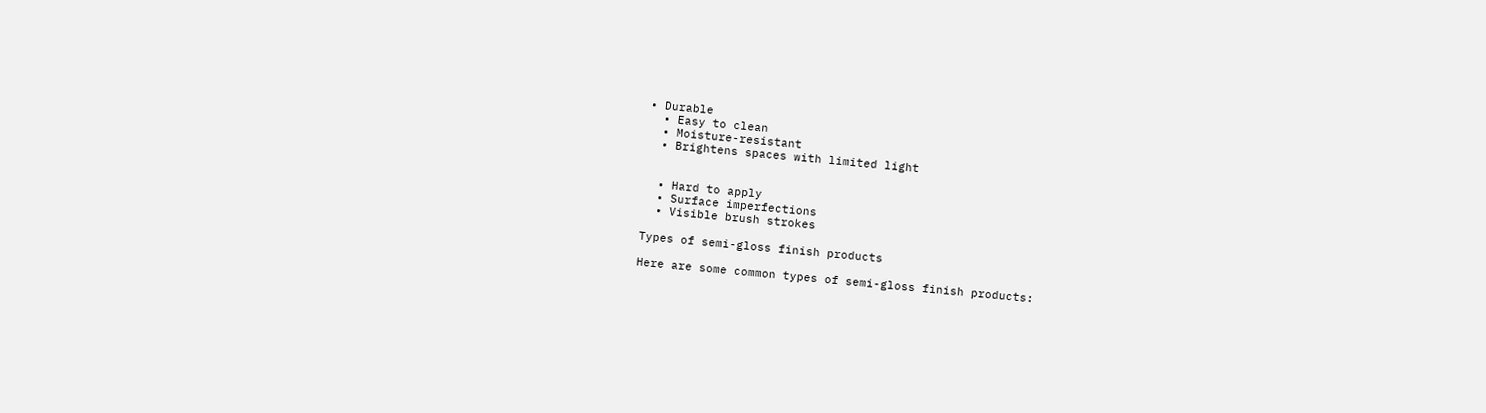• Durable
  • Easy to clean
  • Moisture-resistant
  • Brightens spaces with limited light


  • Hard to apply
  • Surface imperfections
  • Visible brush strokes

Types of semi-gloss finish products

Here are some common types of semi-gloss finish products: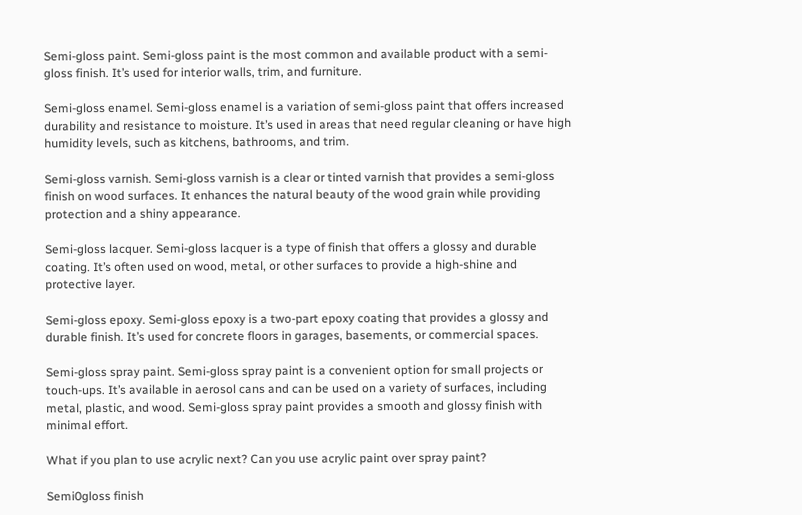Semi-gloss paint. Semi-gloss paint is the most common and available product with a semi-gloss finish. It’s used for interior walls, trim, and furniture.

Semi-gloss enamel. Semi-gloss enamel is a variation of semi-gloss paint that offers increased durability and resistance to moisture. It’s used in areas that need regular cleaning or have high humidity levels, such as kitchens, bathrooms, and trim.

Semi-gloss varnish. Semi-gloss varnish is a clear or tinted varnish that provides a semi-gloss finish on wood surfaces. It enhances the natural beauty of the wood grain while providing protection and a shiny appearance.

Semi-gloss lacquer. Semi-gloss lacquer is a type of finish that offers a glossy and durable coating. It’s often used on wood, metal, or other surfaces to provide a high-shine and protective layer.

Semi-gloss epoxy. Semi-gloss epoxy is a two-part epoxy coating that provides a glossy and durable finish. It’s used for concrete floors in garages, basements, or commercial spaces.

Semi-gloss spray paint. Semi-gloss spray paint is a convenient option for small projects or touch-ups. It’s available in aerosol cans and can be used on a variety of surfaces, including metal, plastic, and wood. Semi-gloss spray paint provides a smooth and glossy finish with minimal effort.

What if you plan to use acrylic next? Can you use acrylic paint over spray paint?

Semi0gloss finish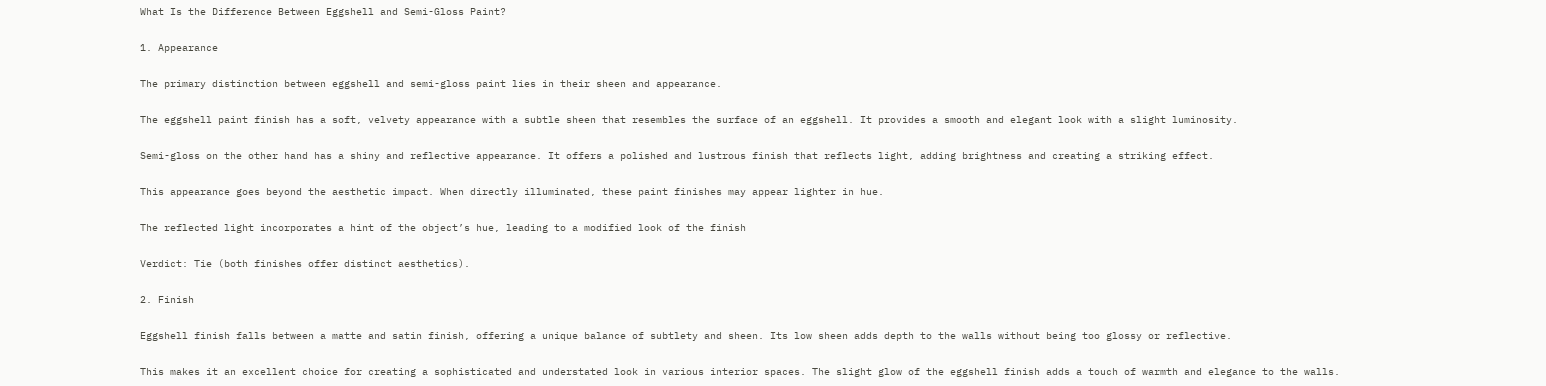What Is the Difference Between Eggshell and Semi-Gloss Paint?

1. Appearance

The primary distinction between eggshell and semi-gloss paint lies in their sheen and appearance.

The eggshell paint finish has a soft, velvety appearance with a subtle sheen that resembles the surface of an eggshell. It provides a smooth and elegant look with a slight luminosity.

Semi-gloss on the other hand has a shiny and reflective appearance. It offers a polished and lustrous finish that reflects light, adding brightness and creating a striking effect.

This appearance goes beyond the aesthetic impact. When directly illuminated, these paint finishes may appear lighter in hue.

The reflected light incorporates a hint of the object’s hue, leading to a modified look of the finish

Verdict: Tie (both finishes offer distinct aesthetics).

2. Finish

Eggshell finish falls between a matte and satin finish, offering a unique balance of subtlety and sheen. Its low sheen adds depth to the walls without being too glossy or reflective.

This makes it an excellent choice for creating a sophisticated and understated look in various interior spaces. The slight glow of the eggshell finish adds a touch of warmth and elegance to the walls.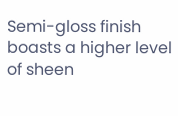Semi-gloss finish boasts a higher level of sheen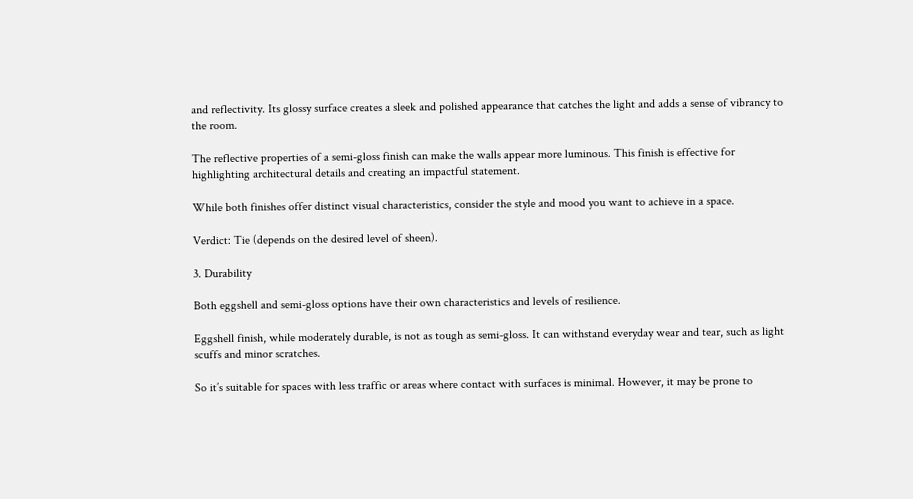and reflectivity. Its glossy surface creates a sleek and polished appearance that catches the light and adds a sense of vibrancy to the room.

The reflective properties of a semi-gloss finish can make the walls appear more luminous. This finish is effective for highlighting architectural details and creating an impactful statement.

While both finishes offer distinct visual characteristics, consider the style and mood you want to achieve in a space.

Verdict: Tie (depends on the desired level of sheen).

3. Durability

Both eggshell and semi-gloss options have their own characteristics and levels of resilience.

Eggshell finish, while moderately durable, is not as tough as semi-gloss. It can withstand everyday wear and tear, such as light scuffs and minor scratches.

So it’s suitable for spaces with less traffic or areas where contact with surfaces is minimal. However, it may be prone to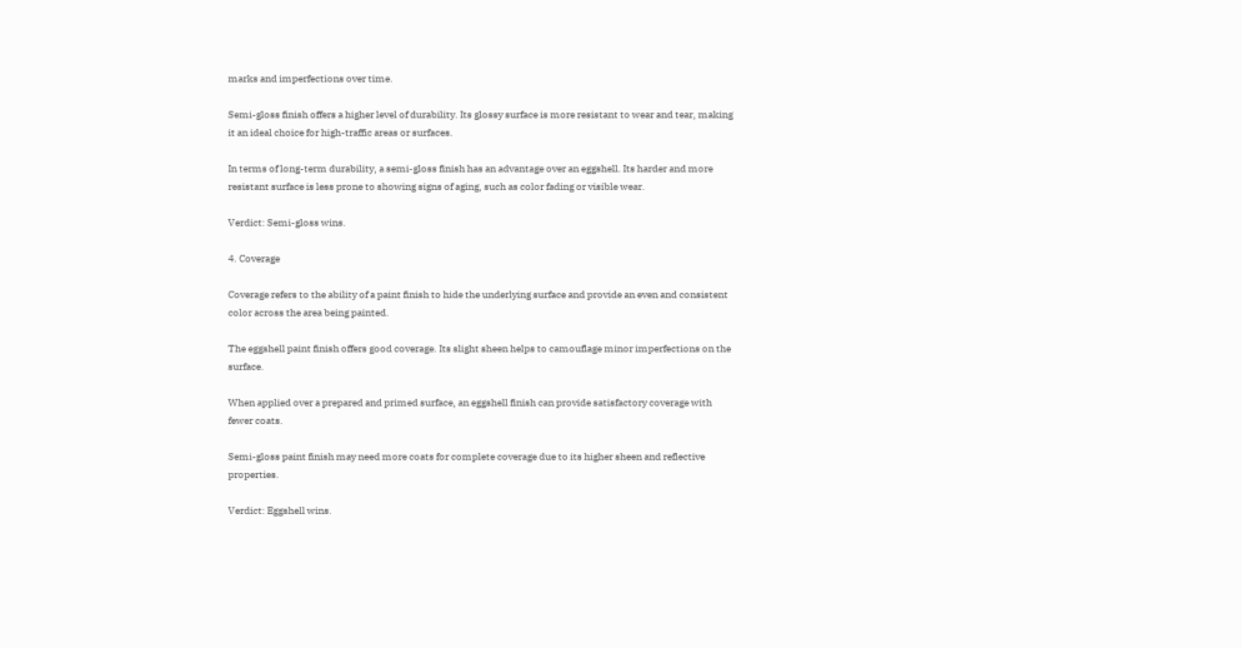marks and imperfections over time.

Semi-gloss finish offers a higher level of durability. Its glossy surface is more resistant to wear and tear, making it an ideal choice for high-traffic areas or surfaces.

In terms of long-term durability, a semi-gloss finish has an advantage over an eggshell. Its harder and more resistant surface is less prone to showing signs of aging, such as color fading or visible wear.

Verdict: Semi-gloss wins.

4. Coverage

Coverage refers to the ability of a paint finish to hide the underlying surface and provide an even and consistent color across the area being painted.

The eggshell paint finish offers good coverage. Its slight sheen helps to camouflage minor imperfections on the surface.

When applied over a prepared and primed surface, an eggshell finish can provide satisfactory coverage with fewer coats.

Semi-gloss paint finish may need more coats for complete coverage due to its higher sheen and reflective properties.

Verdict: Eggshell wins.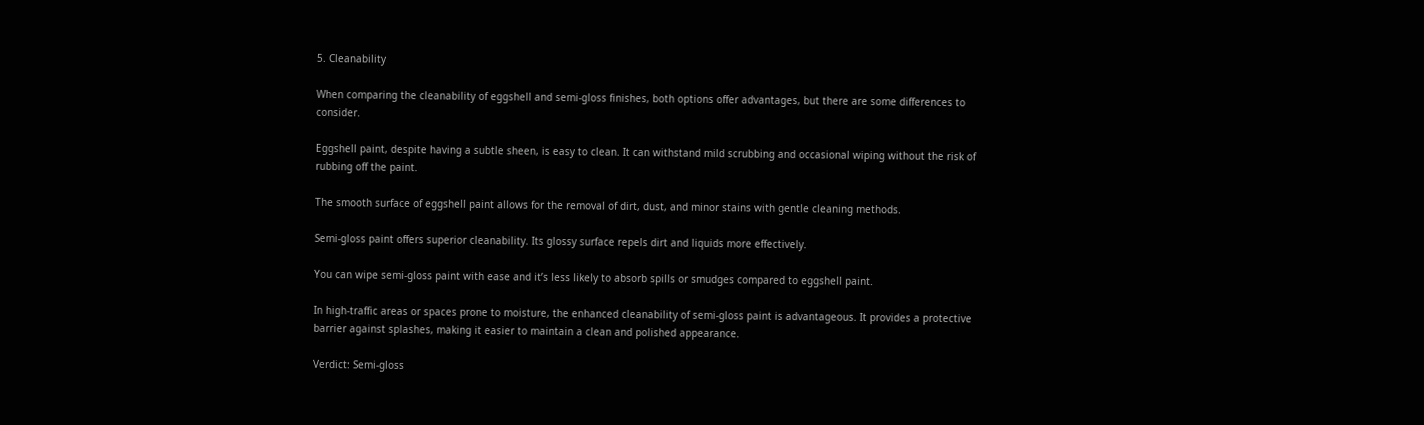5. Cleanability

When comparing the cleanability of eggshell and semi-gloss finishes, both options offer advantages, but there are some differences to consider.

Eggshell paint, despite having a subtle sheen, is easy to clean. It can withstand mild scrubbing and occasional wiping without the risk of rubbing off the paint.

The smooth surface of eggshell paint allows for the removal of dirt, dust, and minor stains with gentle cleaning methods.

Semi-gloss paint offers superior cleanability. Its glossy surface repels dirt and liquids more effectively.

You can wipe semi-gloss paint with ease and it’s less likely to absorb spills or smudges compared to eggshell paint.

In high-traffic areas or spaces prone to moisture, the enhanced cleanability of semi-gloss paint is advantageous. It provides a protective barrier against splashes, making it easier to maintain a clean and polished appearance.

Verdict: Semi-gloss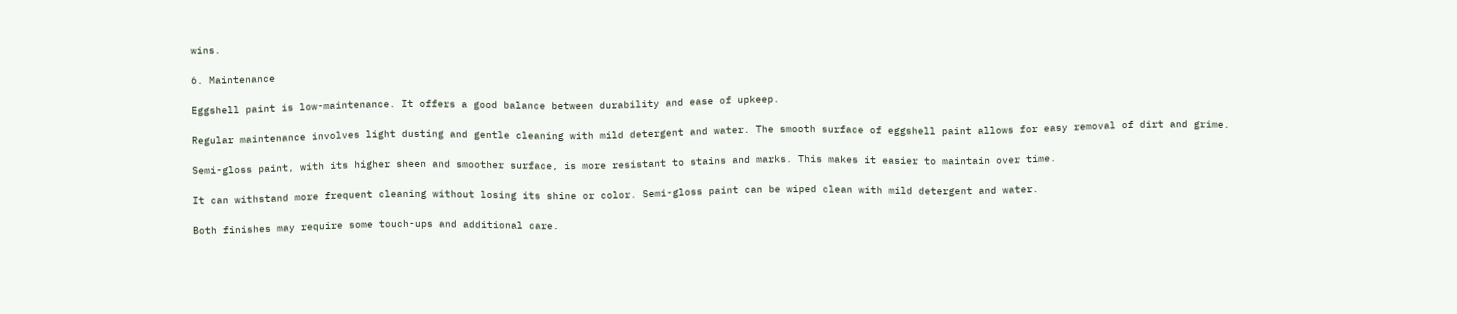wins.

6. Maintenance

Eggshell paint is low-maintenance. It offers a good balance between durability and ease of upkeep.

Regular maintenance involves light dusting and gentle cleaning with mild detergent and water. The smooth surface of eggshell paint allows for easy removal of dirt and grime.

Semi-gloss paint, with its higher sheen and smoother surface, is more resistant to stains and marks. This makes it easier to maintain over time.

It can withstand more frequent cleaning without losing its shine or color. Semi-gloss paint can be wiped clean with mild detergent and water.

Both finishes may require some touch-ups and additional care.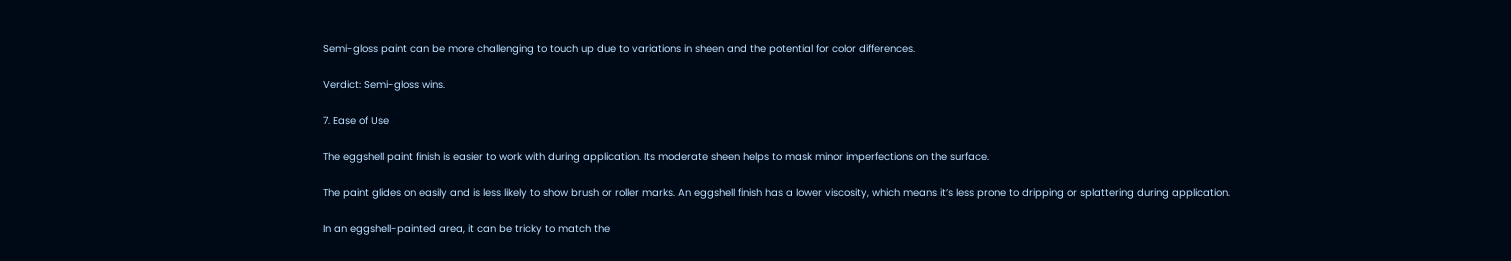Semi-gloss paint can be more challenging to touch up due to variations in sheen and the potential for color differences.

Verdict: Semi-gloss wins.

7. Ease of Use

The eggshell paint finish is easier to work with during application. Its moderate sheen helps to mask minor imperfections on the surface.

The paint glides on easily and is less likely to show brush or roller marks. An eggshell finish has a lower viscosity, which means it’s less prone to dripping or splattering during application.

In an eggshell-painted area, it can be tricky to match the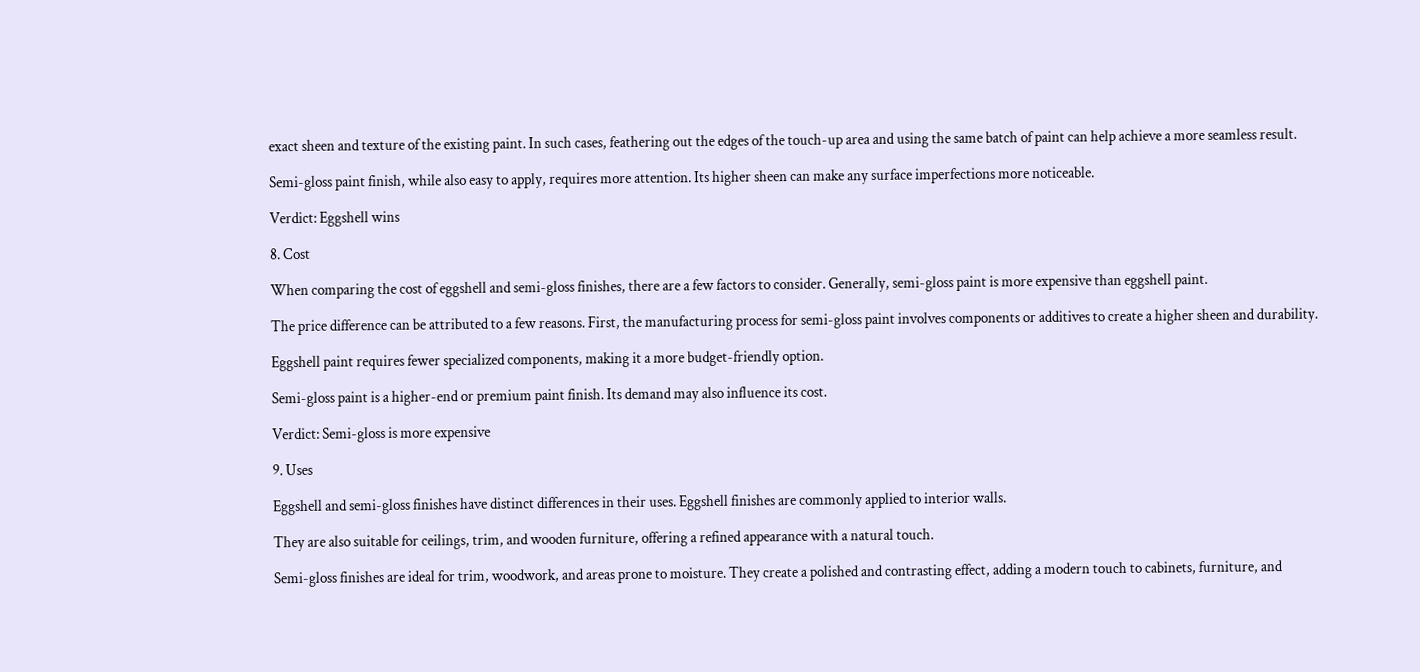exact sheen and texture of the existing paint. In such cases, feathering out the edges of the touch-up area and using the same batch of paint can help achieve a more seamless result.

Semi-gloss paint finish, while also easy to apply, requires more attention. Its higher sheen can make any surface imperfections more noticeable.

Verdict: Eggshell wins

8. Cost

When comparing the cost of eggshell and semi-gloss finishes, there are a few factors to consider. Generally, semi-gloss paint is more expensive than eggshell paint.

The price difference can be attributed to a few reasons. First, the manufacturing process for semi-gloss paint involves components or additives to create a higher sheen and durability.

Eggshell paint requires fewer specialized components, making it a more budget-friendly option.

Semi-gloss paint is a higher-end or premium paint finish. Its demand may also influence its cost.

Verdict: Semi-gloss is more expensive

9. Uses

Eggshell and semi-gloss finishes have distinct differences in their uses. Eggshell finishes are commonly applied to interior walls.

They are also suitable for ceilings, trim, and wooden furniture, offering a refined appearance with a natural touch.

Semi-gloss finishes are ideal for trim, woodwork, and areas prone to moisture. They create a polished and contrasting effect, adding a modern touch to cabinets, furniture, and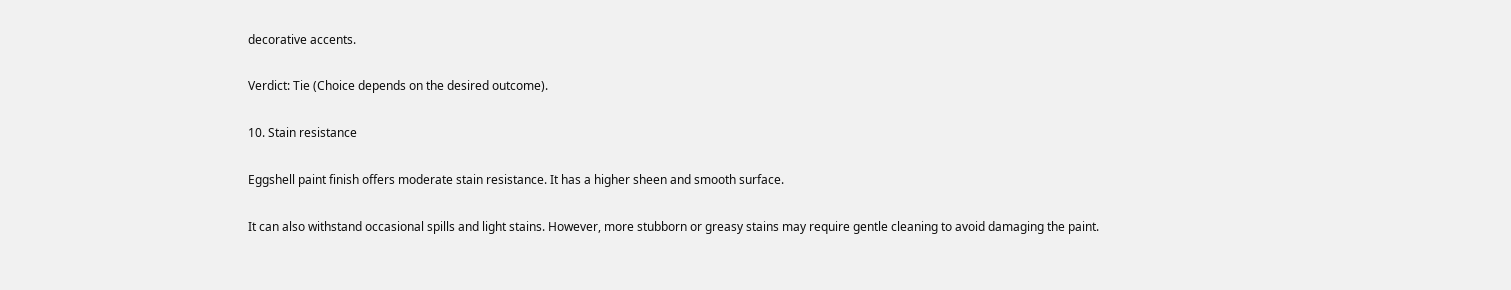decorative accents.

Verdict: Tie (Choice depends on the desired outcome).

10. Stain resistance

Eggshell paint finish offers moderate stain resistance. It has a higher sheen and smooth surface.

It can also withstand occasional spills and light stains. However, more stubborn or greasy stains may require gentle cleaning to avoid damaging the paint.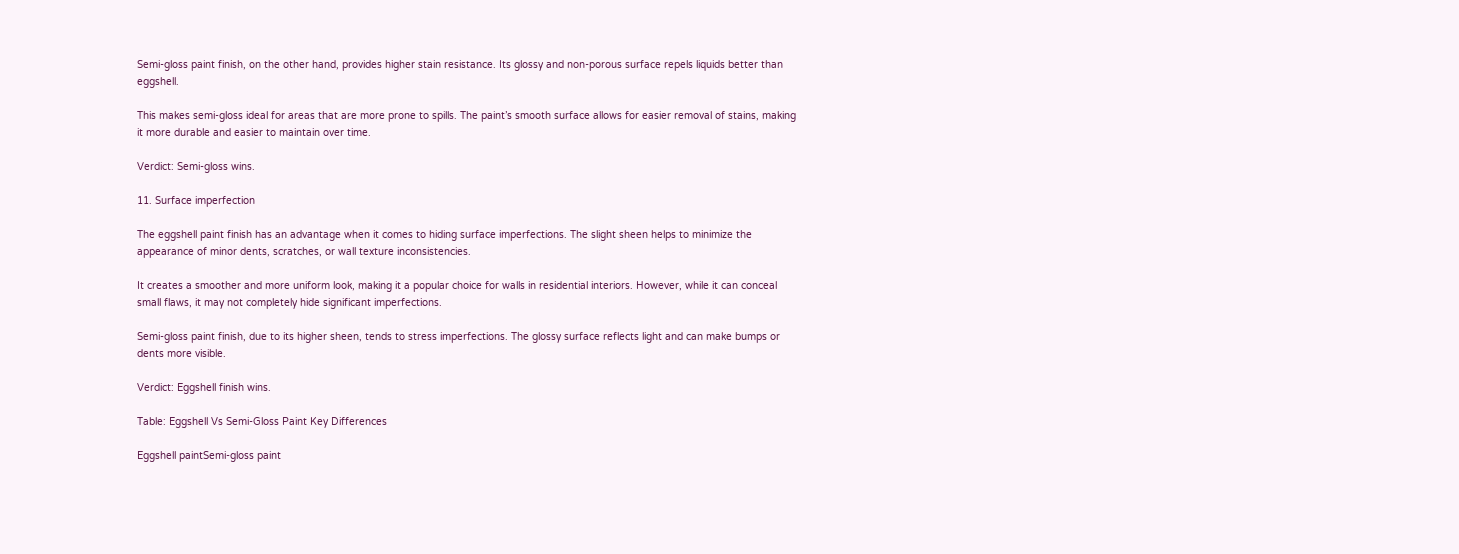Semi-gloss paint finish, on the other hand, provides higher stain resistance. Its glossy and non-porous surface repels liquids better than eggshell.

This makes semi-gloss ideal for areas that are more prone to spills. The paint’s smooth surface allows for easier removal of stains, making it more durable and easier to maintain over time.

Verdict: Semi-gloss wins.

11. Surface imperfection

The eggshell paint finish has an advantage when it comes to hiding surface imperfections. The slight sheen helps to minimize the appearance of minor dents, scratches, or wall texture inconsistencies.

It creates a smoother and more uniform look, making it a popular choice for walls in residential interiors. However, while it can conceal small flaws, it may not completely hide significant imperfections.

Semi-gloss paint finish, due to its higher sheen, tends to stress imperfections. The glossy surface reflects light and can make bumps or dents more visible.

Verdict: Eggshell finish wins.

Table: Eggshell Vs Semi-Gloss Paint Key Differences

Eggshell paintSemi-gloss paint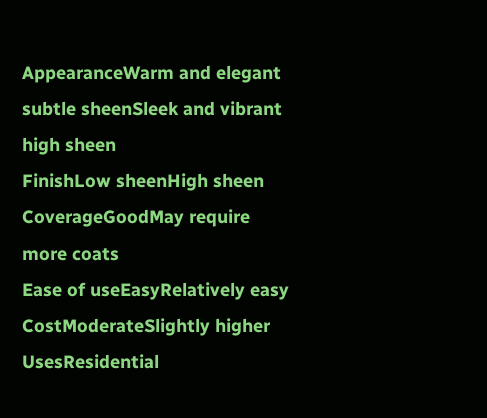AppearanceWarm and elegant subtle sheenSleek and vibrant high sheen
FinishLow sheenHigh sheen
CoverageGoodMay require more coats
Ease of useEasyRelatively easy
CostModerateSlightly higher
UsesResidential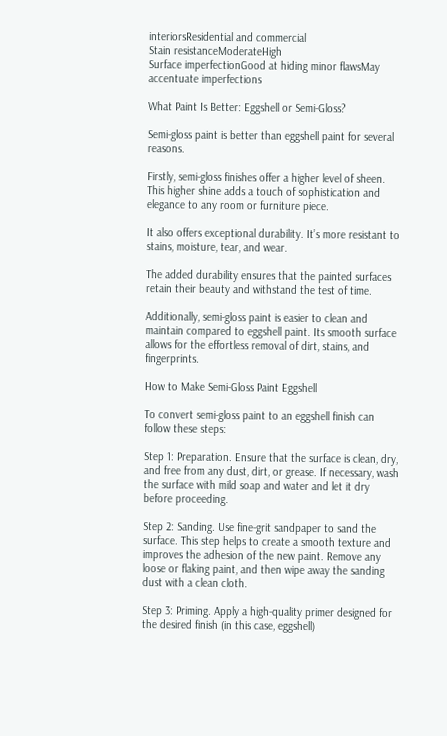interiorsResidential and commercial
Stain resistanceModerateHigh
Surface imperfectionGood at hiding minor flawsMay accentuate imperfections

What Paint Is Better: Eggshell or Semi-Gloss?

Semi-gloss paint is better than eggshell paint for several reasons.

Firstly, semi-gloss finishes offer a higher level of sheen. This higher shine adds a touch of sophistication and elegance to any room or furniture piece.

It also offers exceptional durability. It’s more resistant to stains, moisture, tear, and wear.

The added durability ensures that the painted surfaces retain their beauty and withstand the test of time.

Additionally, semi-gloss paint is easier to clean and maintain compared to eggshell paint. Its smooth surface allows for the effortless removal of dirt, stains, and fingerprints.

How to Make Semi-Gloss Paint Eggshell

To convert semi-gloss paint to an eggshell finish can follow these steps:

Step 1: Preparation. Ensure that the surface is clean, dry, and free from any dust, dirt, or grease. If necessary, wash the surface with mild soap and water and let it dry before proceeding.

Step 2: Sanding. Use fine-grit sandpaper to sand the surface. This step helps to create a smooth texture and improves the adhesion of the new paint. Remove any loose or flaking paint, and then wipe away the sanding dust with a clean cloth.

Step 3: Priming. Apply a high-quality primer designed for the desired finish (in this case, eggshell)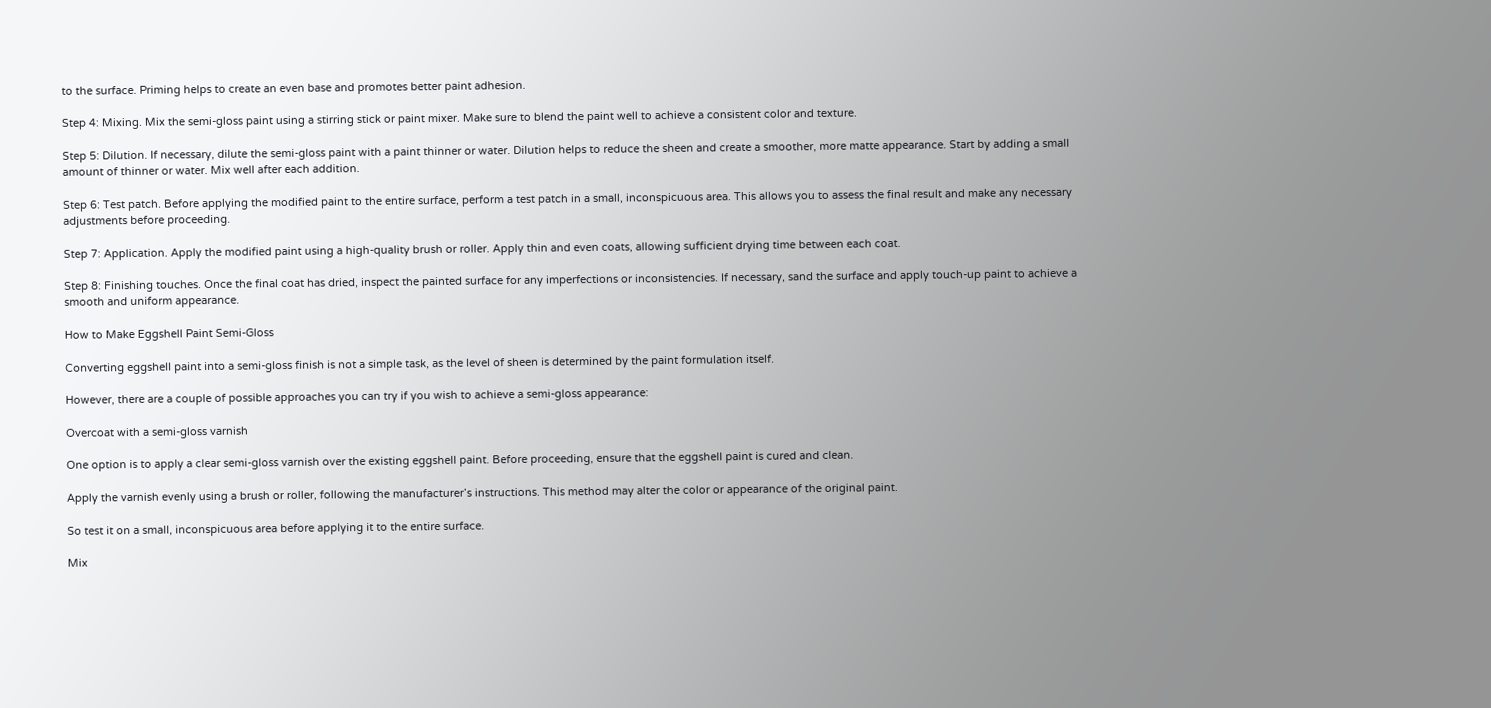to the surface. Priming helps to create an even base and promotes better paint adhesion.

Step 4: Mixing. Mix the semi-gloss paint using a stirring stick or paint mixer. Make sure to blend the paint well to achieve a consistent color and texture.

Step 5: Dilution. If necessary, dilute the semi-gloss paint with a paint thinner or water. Dilution helps to reduce the sheen and create a smoother, more matte appearance. Start by adding a small amount of thinner or water. Mix well after each addition.

Step 6: Test patch. Before applying the modified paint to the entire surface, perform a test patch in a small, inconspicuous area. This allows you to assess the final result and make any necessary adjustments before proceeding.

Step 7: Application. Apply the modified paint using a high-quality brush or roller. Apply thin and even coats, allowing sufficient drying time between each coat.

Step 8: Finishing touches. Once the final coat has dried, inspect the painted surface for any imperfections or inconsistencies. If necessary, sand the surface and apply touch-up paint to achieve a smooth and uniform appearance.

How to Make Eggshell Paint Semi-Gloss

Converting eggshell paint into a semi-gloss finish is not a simple task, as the level of sheen is determined by the paint formulation itself.

However, there are a couple of possible approaches you can try if you wish to achieve a semi-gloss appearance:

Overcoat with a semi-gloss varnish

One option is to apply a clear semi-gloss varnish over the existing eggshell paint. Before proceeding, ensure that the eggshell paint is cured and clean.

Apply the varnish evenly using a brush or roller, following the manufacturer’s instructions. This method may alter the color or appearance of the original paint.

So test it on a small, inconspicuous area before applying it to the entire surface.

Mix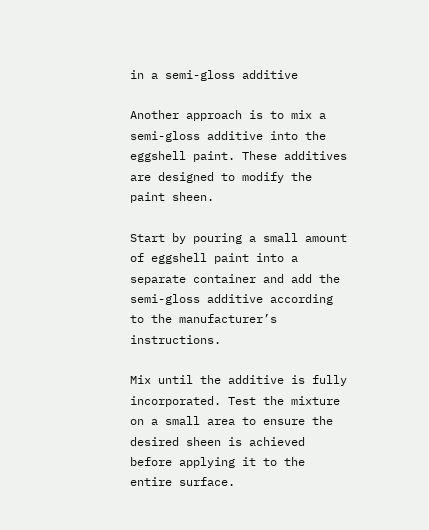in a semi-gloss additive

Another approach is to mix a semi-gloss additive into the eggshell paint. These additives are designed to modify the paint sheen.

Start by pouring a small amount of eggshell paint into a separate container and add the semi-gloss additive according to the manufacturer’s instructions.

Mix until the additive is fully incorporated. Test the mixture on a small area to ensure the desired sheen is achieved before applying it to the entire surface.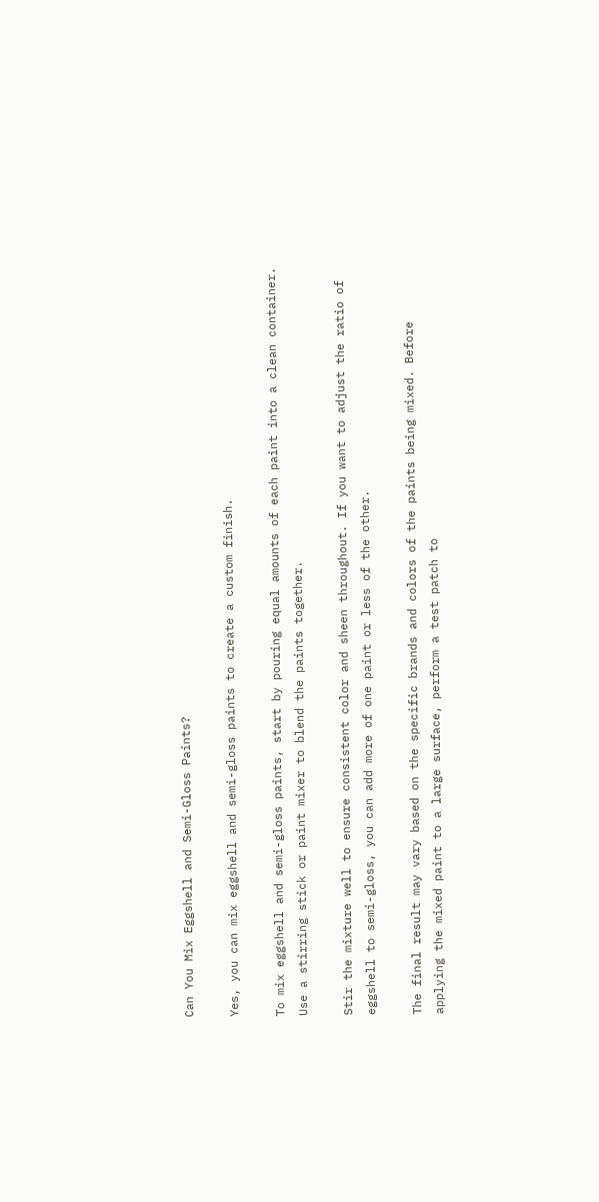Can You Mix Eggshell and Semi-Gloss Paints?

Yes, you can mix eggshell and semi-gloss paints to create a custom finish.

To mix eggshell and semi-gloss paints, start by pouring equal amounts of each paint into a clean container. Use a stirring stick or paint mixer to blend the paints together.

Stir the mixture well to ensure consistent color and sheen throughout. If you want to adjust the ratio of eggshell to semi-gloss, you can add more of one paint or less of the other.

The final result may vary based on the specific brands and colors of the paints being mixed. Before applying the mixed paint to a large surface, perform a test patch to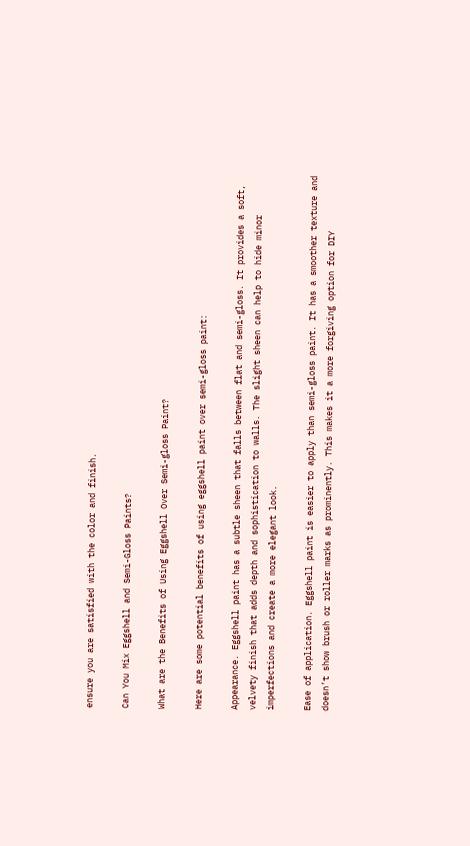ensure you are satisfied with the color and finish.

Can You Mix Eggshell and Semi-Gloss Paints?

What are the Benefits of Using Eggshell Over Semi-gloss Paint?

Here are some potential benefits of using eggshell paint over semi-gloss paint:

Appearance. Eggshell paint has a subtle sheen that falls between flat and semi-gloss. It provides a soft, velvety finish that adds depth and sophistication to walls. The slight sheen can help to hide minor imperfections and create a more elegant look.

Ease of application. Eggshell paint is easier to apply than semi-gloss paint. It has a smoother texture and doesn’t show brush or roller marks as prominently. This makes it a more forgiving option for DIY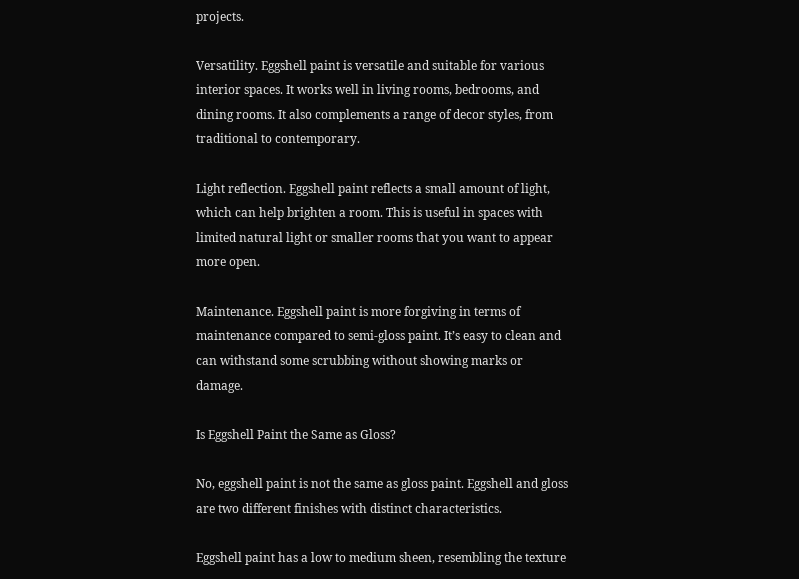projects.

Versatility. Eggshell paint is versatile and suitable for various interior spaces. It works well in living rooms, bedrooms, and dining rooms. It also complements a range of decor styles, from traditional to contemporary.

Light reflection. Eggshell paint reflects a small amount of light, which can help brighten a room. This is useful in spaces with limited natural light or smaller rooms that you want to appear more open.

Maintenance. Eggshell paint is more forgiving in terms of maintenance compared to semi-gloss paint. It’s easy to clean and can withstand some scrubbing without showing marks or damage.

Is Eggshell Paint the Same as Gloss?

No, eggshell paint is not the same as gloss paint. Eggshell and gloss are two different finishes with distinct characteristics.

Eggshell paint has a low to medium sheen, resembling the texture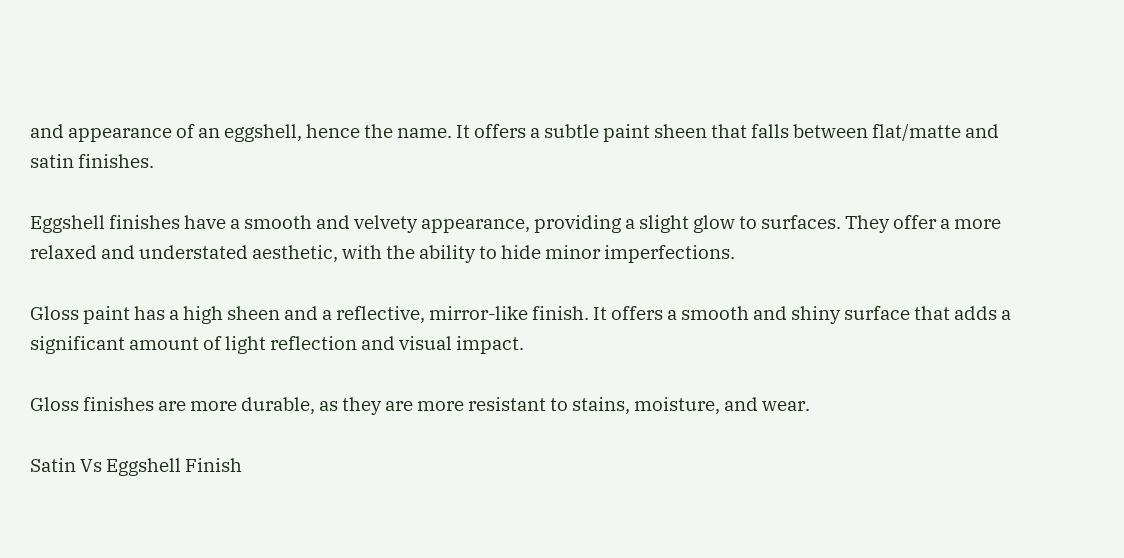and appearance of an eggshell, hence the name. It offers a subtle paint sheen that falls between flat/matte and satin finishes.

Eggshell finishes have a smooth and velvety appearance, providing a slight glow to surfaces. They offer a more relaxed and understated aesthetic, with the ability to hide minor imperfections.

Gloss paint has a high sheen and a reflective, mirror-like finish. It offers a smooth and shiny surface that adds a significant amount of light reflection and visual impact.

Gloss finishes are more durable, as they are more resistant to stains, moisture, and wear.

Satin Vs Eggshell Finish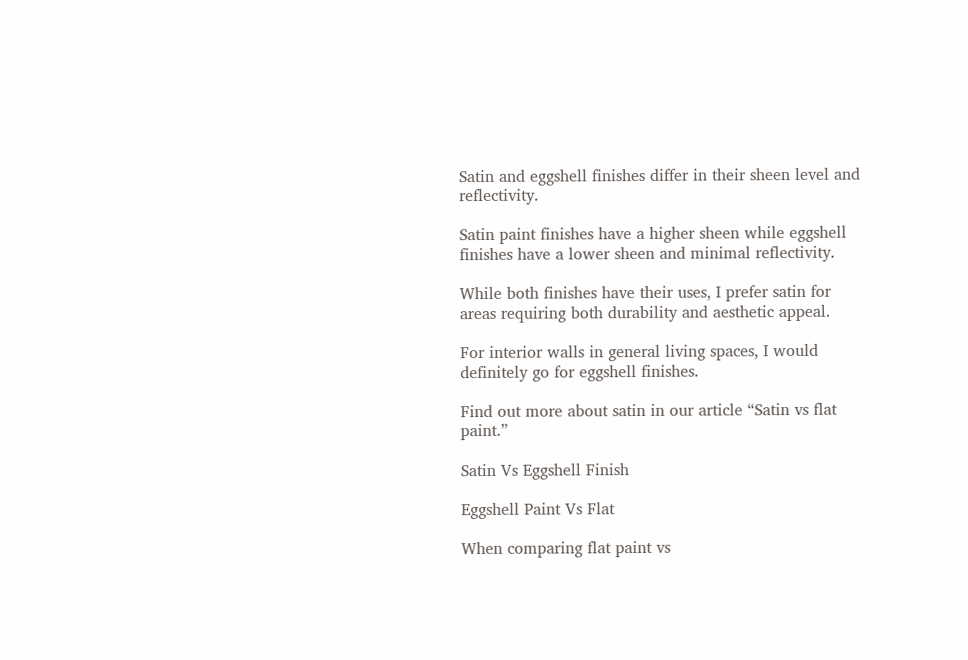Satin and eggshell finishes differ in their sheen level and reflectivity.

Satin paint finishes have a higher sheen while eggshell finishes have a lower sheen and minimal reflectivity.

While both finishes have their uses, I prefer satin for areas requiring both durability and aesthetic appeal.

For interior walls in general living spaces, I would definitely go for eggshell finishes.

Find out more about satin in our article “Satin vs flat paint.”

Satin Vs Eggshell Finish

Eggshell Paint Vs Flat

When comparing flat paint vs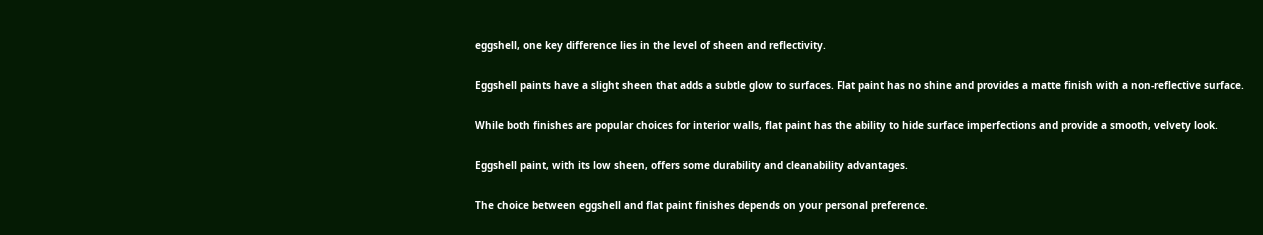eggshell, one key difference lies in the level of sheen and reflectivity.

Eggshell paints have a slight sheen that adds a subtle glow to surfaces. Flat paint has no shine and provides a matte finish with a non-reflective surface.

While both finishes are popular choices for interior walls, flat paint has the ability to hide surface imperfections and provide a smooth, velvety look.

Eggshell paint, with its low sheen, offers some durability and cleanability advantages.

The choice between eggshell and flat paint finishes depends on your personal preference.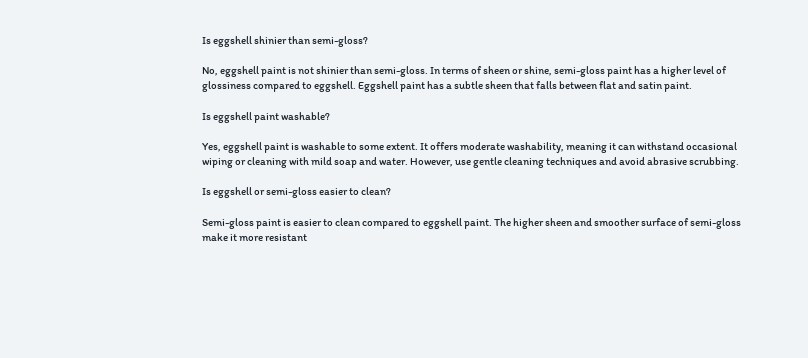Is eggshell shinier than semi-gloss?

No, eggshell paint is not shinier than semi-gloss. In terms of sheen or shine, semi-gloss paint has a higher level of glossiness compared to eggshell. Eggshell paint has a subtle sheen that falls between flat and satin paint.

Is eggshell paint washable?

Yes, eggshell paint is washable to some extent. It offers moderate washability, meaning it can withstand occasional wiping or cleaning with mild soap and water. However, use gentle cleaning techniques and avoid abrasive scrubbing.

Is eggshell or semi-gloss easier to clean?

Semi-gloss paint is easier to clean compared to eggshell paint. The higher sheen and smoother surface of semi-gloss make it more resistant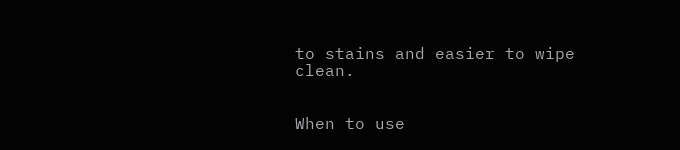to stains and easier to wipe clean.


When to use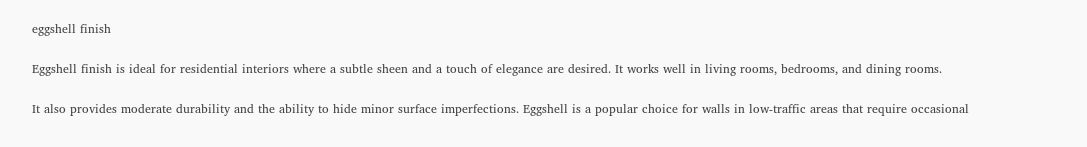eggshell finish

Eggshell finish is ideal for residential interiors where a subtle sheen and a touch of elegance are desired. It works well in living rooms, bedrooms, and dining rooms.

It also provides moderate durability and the ability to hide minor surface imperfections. Eggshell is a popular choice for walls in low-traffic areas that require occasional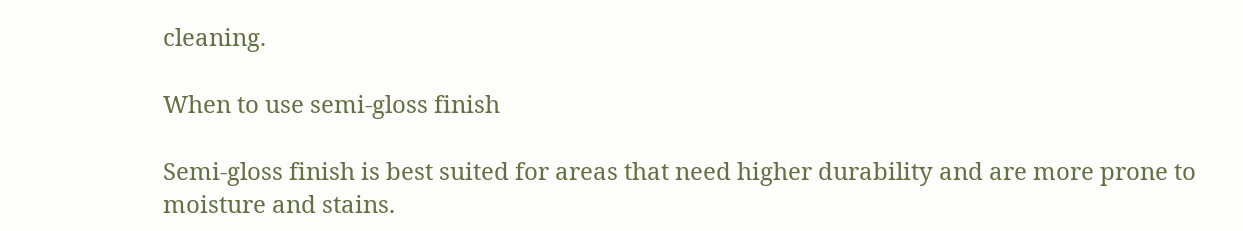cleaning.

When to use semi-gloss finish

Semi-gloss finish is best suited for areas that need higher durability and are more prone to moisture and stains.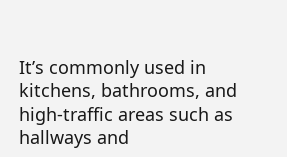It’s commonly used in kitchens, bathrooms, and high-traffic areas such as hallways and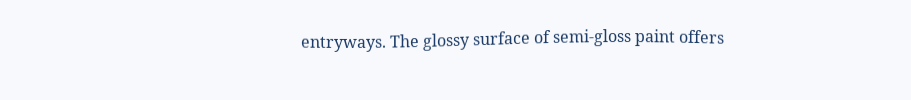entryways. The glossy surface of semi-gloss paint offers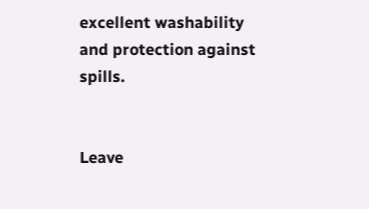excellent washability and protection against spills.


Leave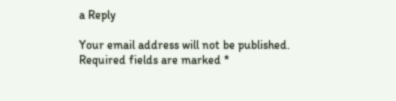a Reply

Your email address will not be published. Required fields are marked *